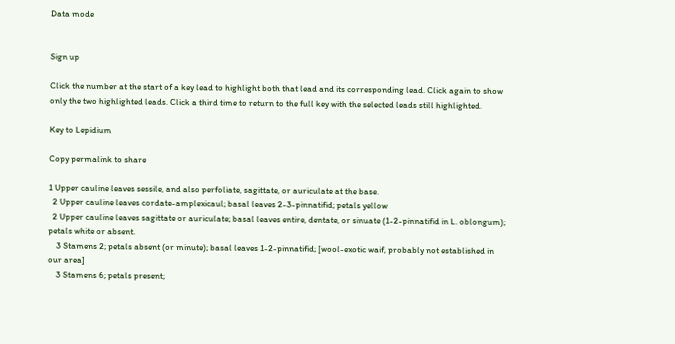Data mode


Sign up

Click the number at the start of a key lead to highlight both that lead and its corresponding lead. Click again to show only the two highlighted leads. Click a third time to return to the full key with the selected leads still highlighted.

Key to Lepidium

Copy permalink to share

1 Upper cauline leaves sessile, and also perfoliate, sagittate, or auriculate at the base.
  2 Upper cauline leaves cordate-amplexicaul; basal leaves 2-3-pinnatifid; petals yellow
  2 Upper cauline leaves sagittate or auriculate; basal leaves entire, dentate, or sinuate (1-2-pinnatifid in L. oblongum); petals white or absent.
    3 Stamens 2; petals absent (or minute); basal leaves 1-2-pinnatifid; [wool-exotic waif, probably not established in our area]
    3 Stamens 6; petals present;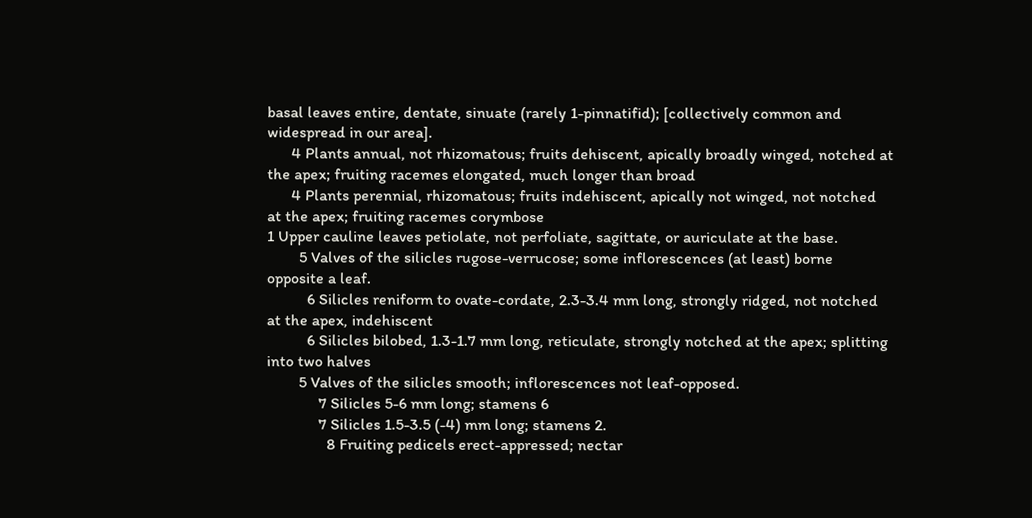basal leaves entire, dentate, sinuate (rarely 1-pinnatifid); [collectively common and widespread in our area].
      4 Plants annual, not rhizomatous; fruits dehiscent, apically broadly winged, notched at the apex; fruiting racemes elongated, much longer than broad
      4 Plants perennial, rhizomatous; fruits indehiscent, apically not winged, not notched at the apex; fruiting racemes corymbose
1 Upper cauline leaves petiolate, not perfoliate, sagittate, or auriculate at the base.
        5 Valves of the silicles rugose-verrucose; some inflorescences (at least) borne opposite a leaf.
          6 Silicles reniform to ovate-cordate, 2.3-3.4 mm long, strongly ridged, not notched at the apex, indehiscent
          6 Silicles bilobed, 1.3-1.7 mm long, reticulate, strongly notched at the apex; splitting into two halves
        5 Valves of the silicles smooth; inflorescences not leaf-opposed.
             7 Silicles 5-6 mm long; stamens 6
             7 Silicles 1.5-3.5 (-4) mm long; stamens 2.
               8 Fruiting pedicels erect-appressed; nectar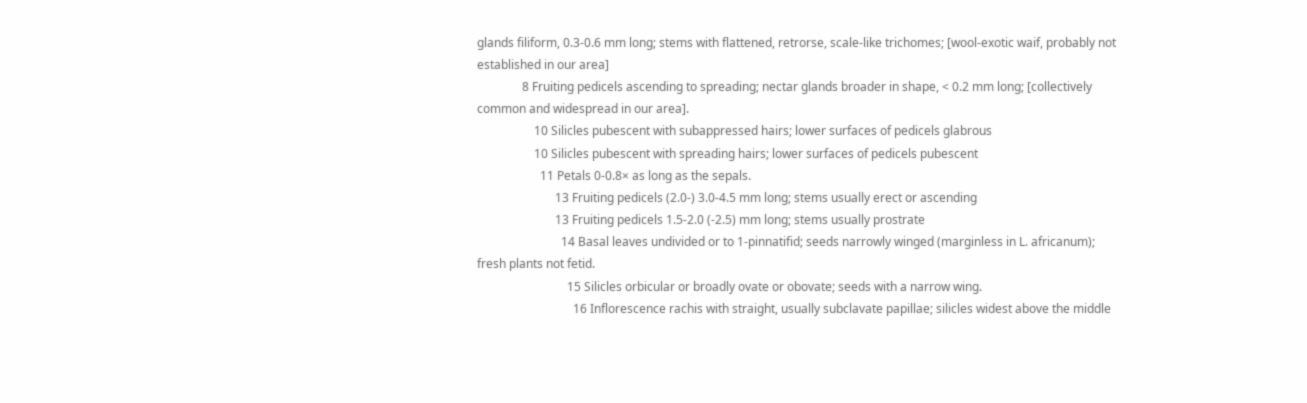glands filiform, 0.3-0.6 mm long; stems with flattened, retrorse, scale-like trichomes; [wool-exotic waif, probably not established in our area]
               8 Fruiting pedicels ascending to spreading; nectar glands broader in shape, < 0.2 mm long; [collectively common and widespread in our area].
                   10 Silicles pubescent with subappressed hairs; lower surfaces of pedicels glabrous
                   10 Silicles pubescent with spreading hairs; lower surfaces of pedicels pubescent
                     11 Petals 0-0.8× as long as the sepals.
                          13 Fruiting pedicels (2.0-) 3.0-4.5 mm long; stems usually erect or ascending
                          13 Fruiting pedicels 1.5-2.0 (-2.5) mm long; stems usually prostrate
                            14 Basal leaves undivided or to 1-pinnatifid; seeds narrowly winged (marginless in L. africanum); fresh plants not fetid.
                              15 Silicles orbicular or broadly ovate or obovate; seeds with a narrow wing.
                                16 Inflorescence rachis with straight, usually subclavate papillae; silicles widest above the middle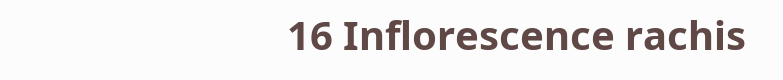16 Inflorescence rachis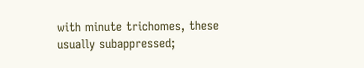with minute trichomes, these usually subappressed;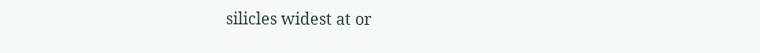silicles widest at or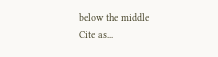below the middle
Cite as...